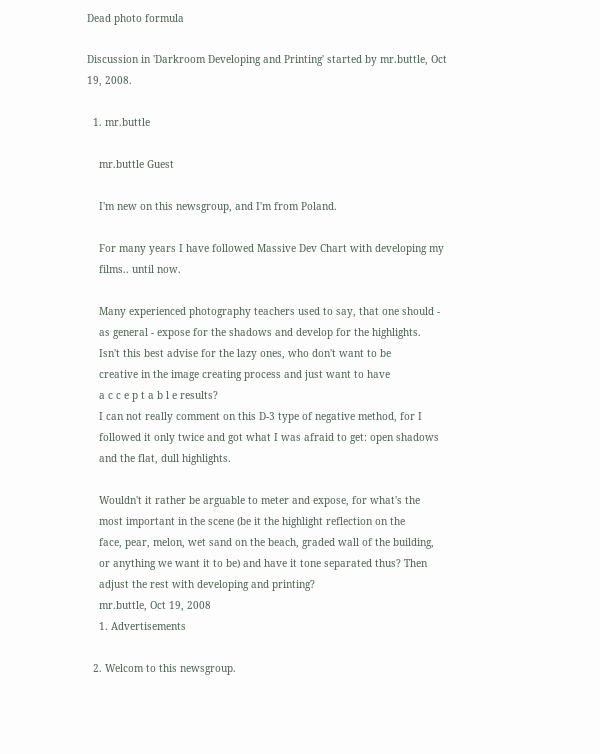Dead photo formula

Discussion in 'Darkroom Developing and Printing' started by mr.buttle, Oct 19, 2008.

  1. mr.buttle

    mr.buttle Guest

    I'm new on this newsgroup, and I'm from Poland.

    For many years I have followed Massive Dev Chart with developing my
    films.. until now.

    Many experienced photography teachers used to say, that one should -
    as general - expose for the shadows and develop for the highlights.
    Isn't this best advise for the lazy ones, who don't want to be
    creative in the image creating process and just want to have
    a c c e p t a b l e results?
    I can not really comment on this D-3 type of negative method, for I
    followed it only twice and got what I was afraid to get: open shadows
    and the flat, dull highlights.

    Wouldn't it rather be arguable to meter and expose, for what's the
    most important in the scene (be it the highlight reflection on the
    face, pear, melon, wet sand on the beach, graded wall of the building,
    or anything we want it to be) and have it tone separated thus? Then
    adjust the rest with developing and printing?
    mr.buttle, Oct 19, 2008
    1. Advertisements

  2. Welcom to this newsgroup.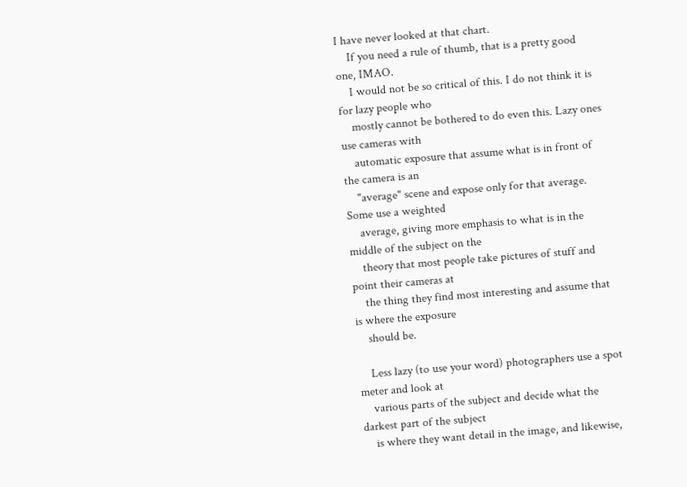I have never looked at that chart.
    If you need a rule of thumb, that is a pretty good one, IMAO.
    I would not be so critical of this. I do not think it is for lazy people who
    mostly cannot be bothered to do even this. Lazy ones use cameras with
    automatic exposure that assume what is in front of the camera is an
    "average" scene and expose only for that average. Some use a weighted
    average, giving more emphasis to what is in the middle of the subject on the
    theory that most people take pictures of stuff and point their cameras at
    the thing they find most interesting and assume that is where the exposure
    should be.

    Less lazy (to use your word) photographers use a spot meter and look at
    various parts of the subject and decide what the darkest part of the subject
    is where they want detail in the image, and likewise,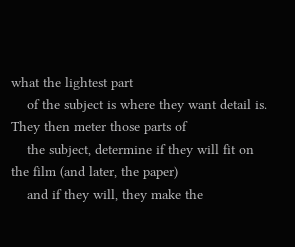what the lightest part
    of the subject is where they want detail is. They then meter those parts of
    the subject, determine if they will fit on the film (and later, the paper)
    and if they will, they make the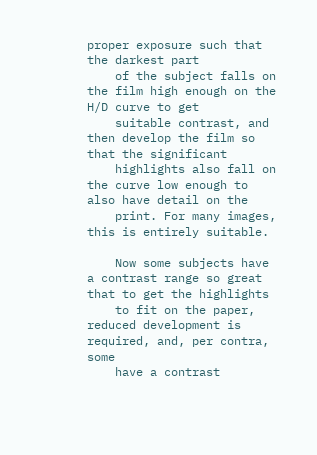proper exposure such that the darkest part
    of the subject falls on the film high enough on the H/D curve to get
    suitable contrast, and then develop the film so that the significant
    highlights also fall on the curve low enough to also have detail on the
    print. For many images, this is entirely suitable.

    Now some subjects have a contrast range so great that to get the highlights
    to fit on the paper, reduced development is required, and, per contra, some
    have a contrast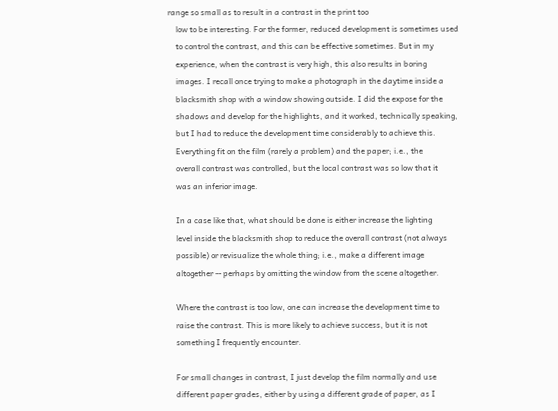range so small as to result in a contrast in the print too
    low to be interesting. For the former, reduced development is sometimes used
    to control the contrast, and this can be effective sometimes. But in my
    experience, when the contrast is very high, this also results in boring
    images. I recall once trying to make a photograph in the daytime inside a
    blacksmith shop with a window showing outside. I did the expose for the
    shadows and develop for the highlights, and it worked, technically speaking,
    but I had to reduce the development time considerably to achieve this.
    Everything fit on the film (rarely a problem) and the paper; i.e., the
    overall contrast was controlled, but the local contrast was so low that it
    was an inferior image.

    In a case like that, what should be done is either increase the lighting
    level inside the blacksmith shop to reduce the overall contrast (not always
    possible) or revisualize the whole thing; i.e., make a different image
    altogether -- perhaps by omitting the window from the scene altogether.

    Where the contrast is too low, one can increase the development time to
    raise the contrast. This is more likely to achieve success, but it is not
    something I frequently encounter.

    For small changes in contrast, I just develop the film normally and use
    different paper grades, either by using a different grade of paper, as I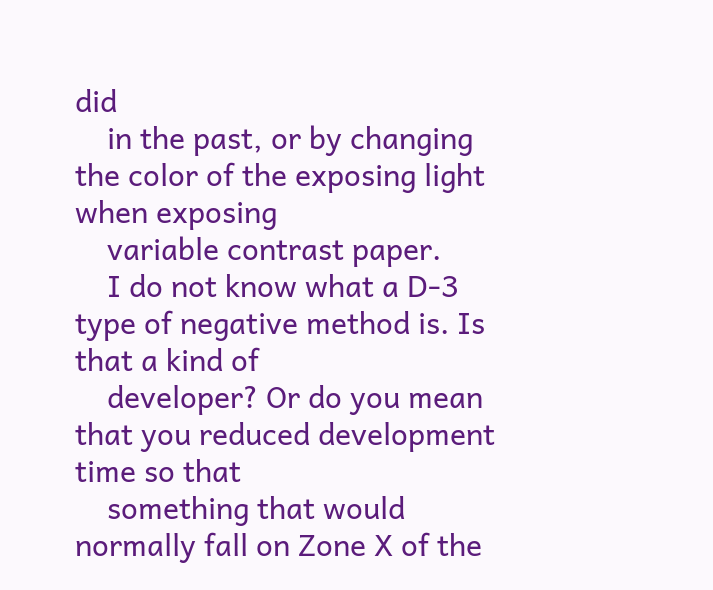did
    in the past, or by changing the color of the exposing light when exposing
    variable contrast paper.
    I do not know what a D-3 type of negative method is. Is that a kind of
    developer? Or do you mean that you reduced development time so that
    something that would normally fall on Zone X of the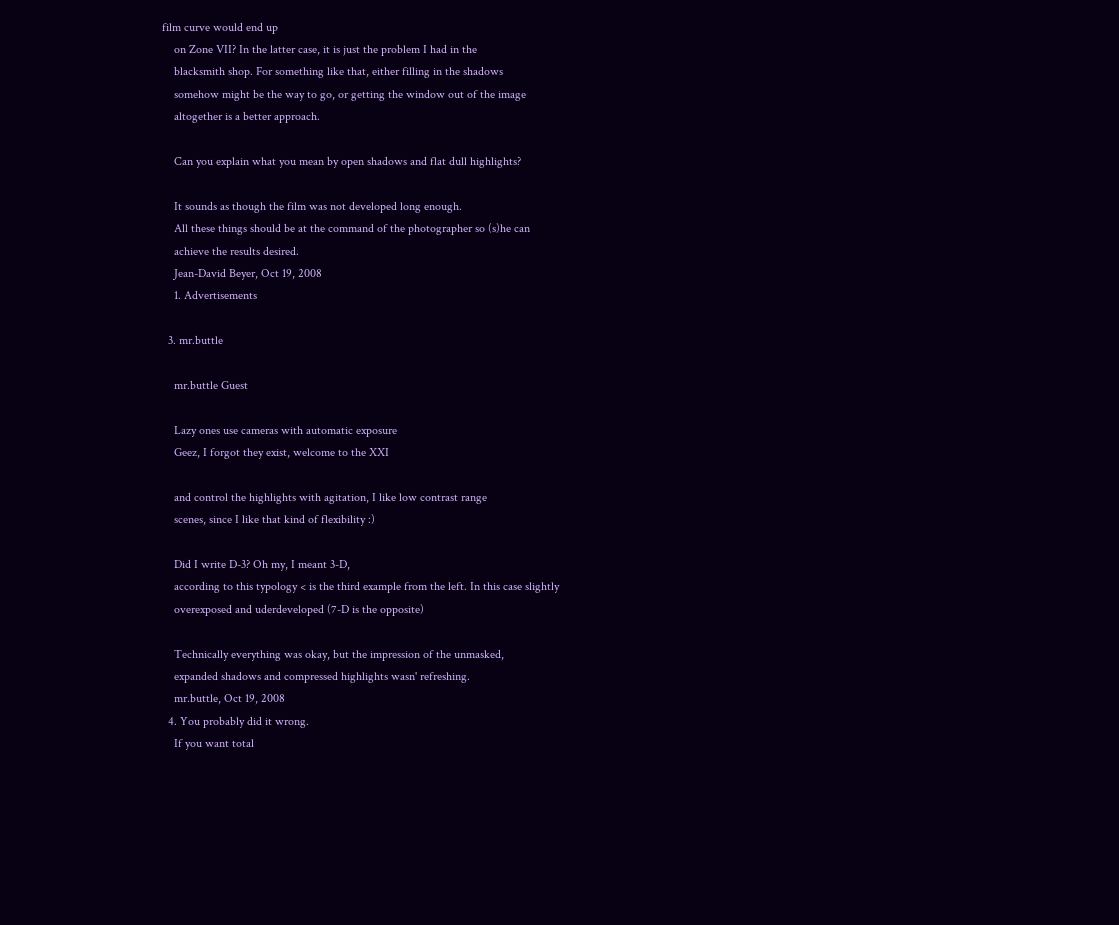film curve would end up
    on Zone VII? In the latter case, it is just the problem I had in the
    blacksmith shop. For something like that, either filling in the shadows
    somehow might be the way to go, or getting the window out of the image
    altogether is a better approach.

    Can you explain what you mean by open shadows and flat dull highlights?

    It sounds as though the film was not developed long enough.
    All these things should be at the command of the photographer so (s)he can
    achieve the results desired.
    Jean-David Beyer, Oct 19, 2008
    1. Advertisements

  3. mr.buttle

    mr.buttle Guest

    Lazy ones use cameras with automatic exposure
    Geez, I forgot they exist, welcome to the XXI

    and control the highlights with agitation, I like low contrast range
    scenes, since I like that kind of flexibility :)

    Did I write D-3? Oh my, I meant 3-D,
    according to this typology < is the third example from the left. In this case slightly
    overexposed and uderdeveloped (7-D is the opposite)

    Technically everything was okay, but the impression of the unmasked,
    expanded shadows and compressed highlights wasn' refreshing.
    mr.buttle, Oct 19, 2008
  4. You probably did it wrong.
    If you want total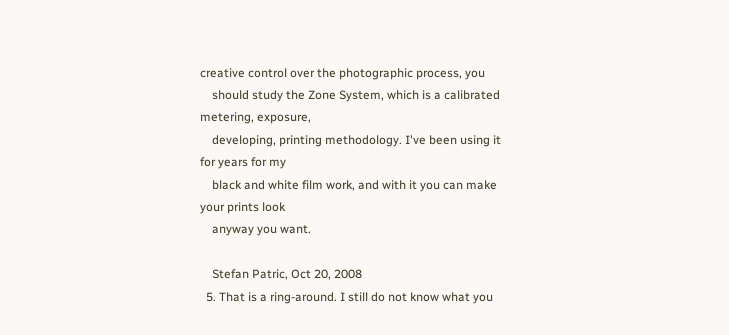creative control over the photographic process, you
    should study the Zone System, which is a calibrated metering, exposure,
    developing, printing methodology. I've been using it for years for my
    black and white film work, and with it you can make your prints look
    anyway you want.

    Stefan Patric, Oct 20, 2008
  5. That is a ring-around. I still do not know what you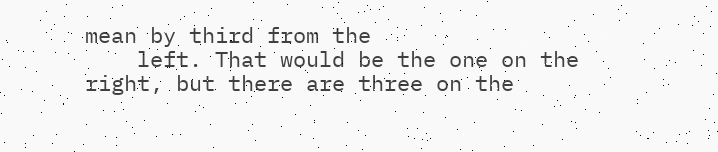mean by third from the
    left. That would be the one on the right, but there are three on the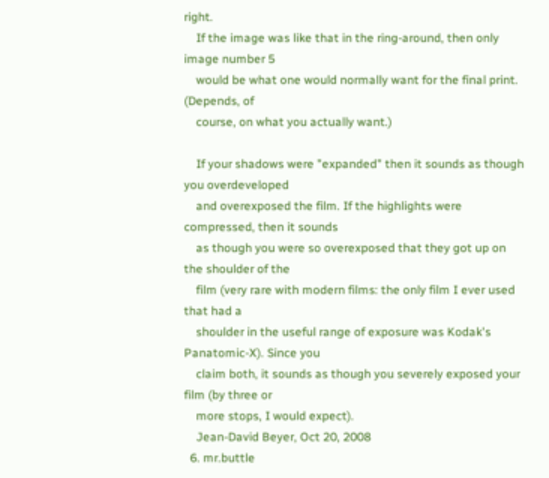right.
    If the image was like that in the ring-around, then only image number 5
    would be what one would normally want for the final print. (Depends, of
    course, on what you actually want.)

    If your shadows were "expanded" then it sounds as though you overdeveloped
    and overexposed the film. If the highlights were compressed, then it sounds
    as though you were so overexposed that they got up on the shoulder of the
    film (very rare with modern films: the only film I ever used that had a
    shoulder in the useful range of exposure was Kodak's Panatomic-X). Since you
    claim both, it sounds as though you severely exposed your film (by three or
    more stops, I would expect).
    Jean-David Beyer, Oct 20, 2008
  6. mr.buttle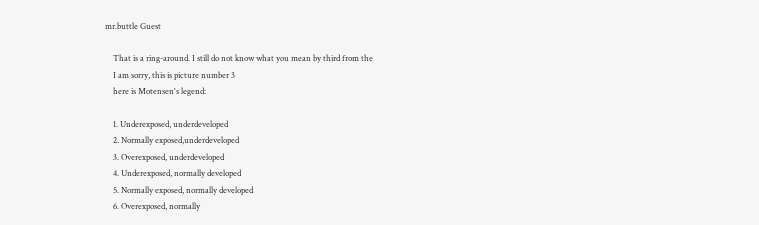mr.buttle Guest

    That is a ring-around. I still do not know what you mean by third from the
    I am sorry, this is picture number 3
    here is Motensen's legend:

    1. Underexposed, underdeveloped
    2. Normally exposed,underdeveloped
    3. Overexposed, underdeveloped
    4. Underexposed, normally developed
    5. Normally exposed, normally developed
    6. Overexposed, normally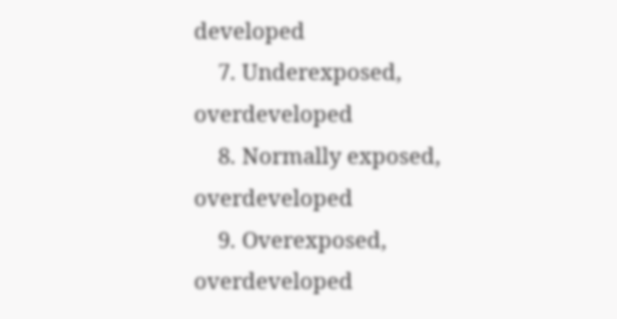developed
    7. Underexposed, overdeveloped
    8. Normally exposed, overdeveloped
    9. Overexposed, overdeveloped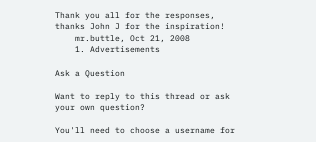Thank you all for the responses, thanks John J for the inspiration!
    mr.buttle, Oct 21, 2008
    1. Advertisements

Ask a Question

Want to reply to this thread or ask your own question?

You'll need to choose a username for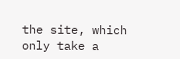the site, which only take a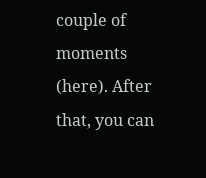couple of moments (here). After that, you can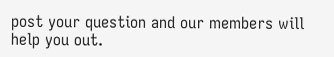post your question and our members will help you out.